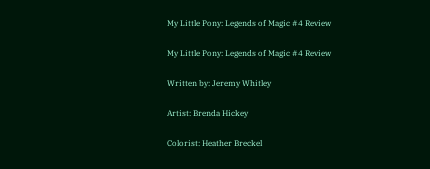My Little Pony: Legends of Magic #4 Review

My Little Pony: Legends of Magic #4 Review

Written by: Jeremy Whitley

Artist: Brenda Hickey

Colorist: Heather Breckel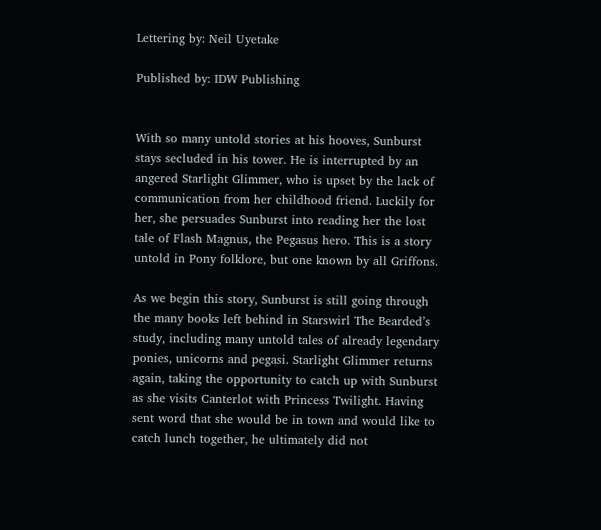Lettering by: Neil Uyetake

Published by: IDW Publishing


With so many untold stories at his hooves, Sunburst stays secluded in his tower. He is interrupted by an angered Starlight Glimmer, who is upset by the lack of communication from her childhood friend. Luckily for her, she persuades Sunburst into reading her the lost tale of Flash Magnus, the Pegasus hero. This is a story untold in Pony folklore, but one known by all Griffons.

As we begin this story, Sunburst is still going through the many books left behind in Starswirl The Bearded’s study, including many untold tales of already legendary ponies, unicorns and pegasi. Starlight Glimmer returns again, taking the opportunity to catch up with Sunburst as she visits Canterlot with Princess Twilight. Having sent word that she would be in town and would like to catch lunch together, he ultimately did not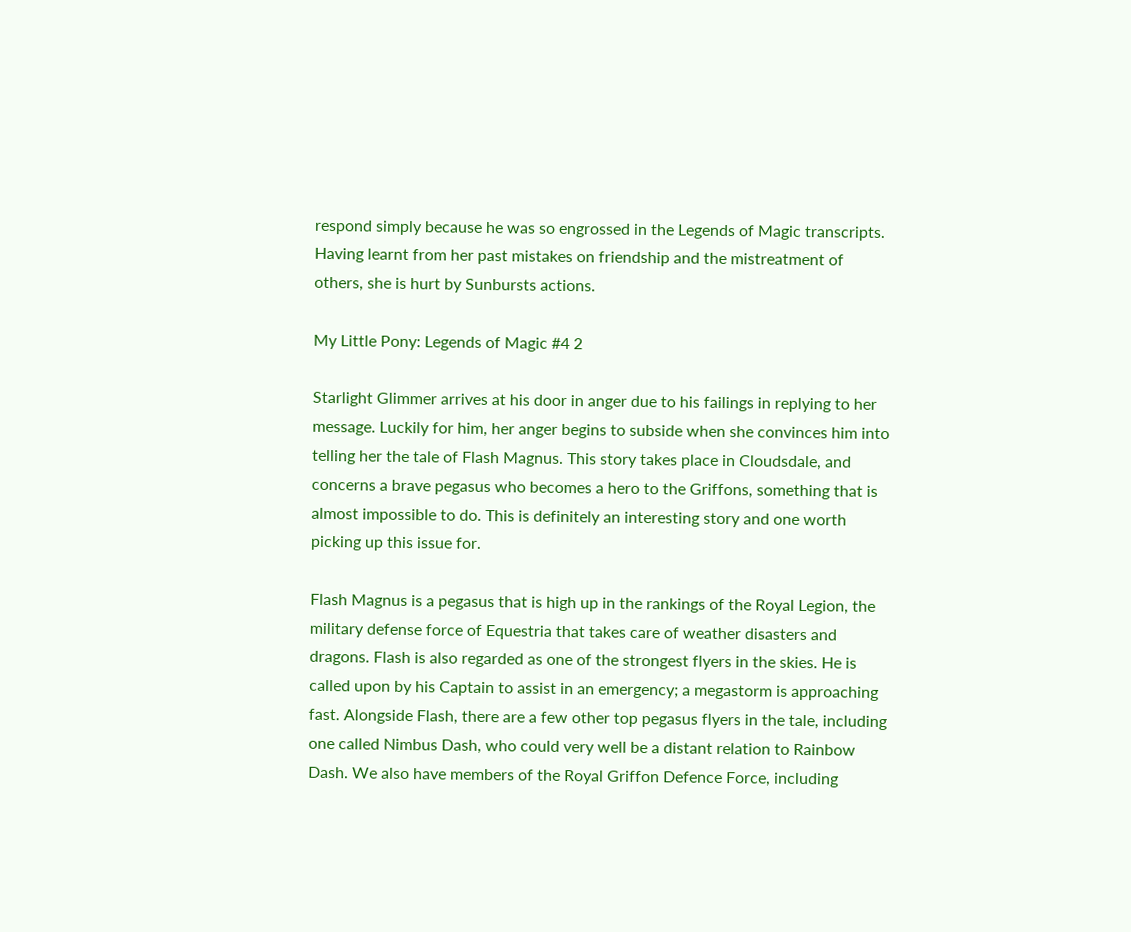respond simply because he was so engrossed in the Legends of Magic transcripts. Having learnt from her past mistakes on friendship and the mistreatment of others, she is hurt by Sunbursts actions.

My Little Pony: Legends of Magic #4 2

Starlight Glimmer arrives at his door in anger due to his failings in replying to her message. Luckily for him, her anger begins to subside when she convinces him into telling her the tale of Flash Magnus. This story takes place in Cloudsdale, and concerns a brave pegasus who becomes a hero to the Griffons, something that is almost impossible to do. This is definitely an interesting story and one worth picking up this issue for.

Flash Magnus is a pegasus that is high up in the rankings of the Royal Legion, the military defense force of Equestria that takes care of weather disasters and dragons. Flash is also regarded as one of the strongest flyers in the skies. He is called upon by his Captain to assist in an emergency; a megastorm is approaching fast. Alongside Flash, there are a few other top pegasus flyers in the tale, including one called Nimbus Dash, who could very well be a distant relation to Rainbow Dash. We also have members of the Royal Griffon Defence Force, including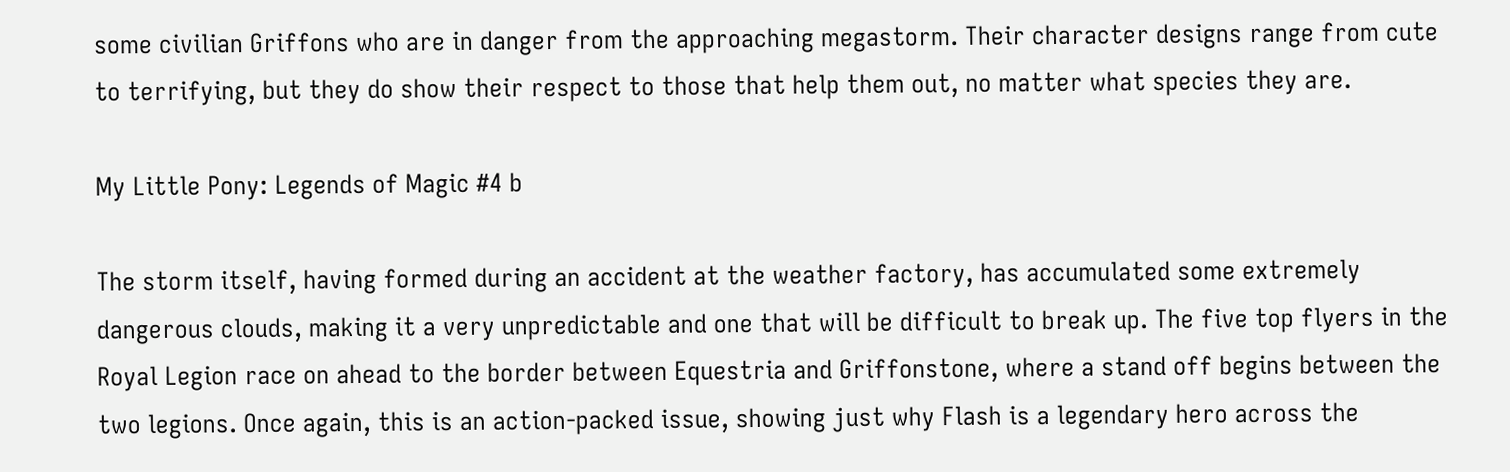some civilian Griffons who are in danger from the approaching megastorm. Their character designs range from cute to terrifying, but they do show their respect to those that help them out, no matter what species they are.

My Little Pony: Legends of Magic #4 b

The storm itself, having formed during an accident at the weather factory, has accumulated some extremely dangerous clouds, making it a very unpredictable and one that will be difficult to break up. The five top flyers in the Royal Legion race on ahead to the border between Equestria and Griffonstone, where a stand off begins between the two legions. Once again, this is an action-packed issue, showing just why Flash is a legendary hero across the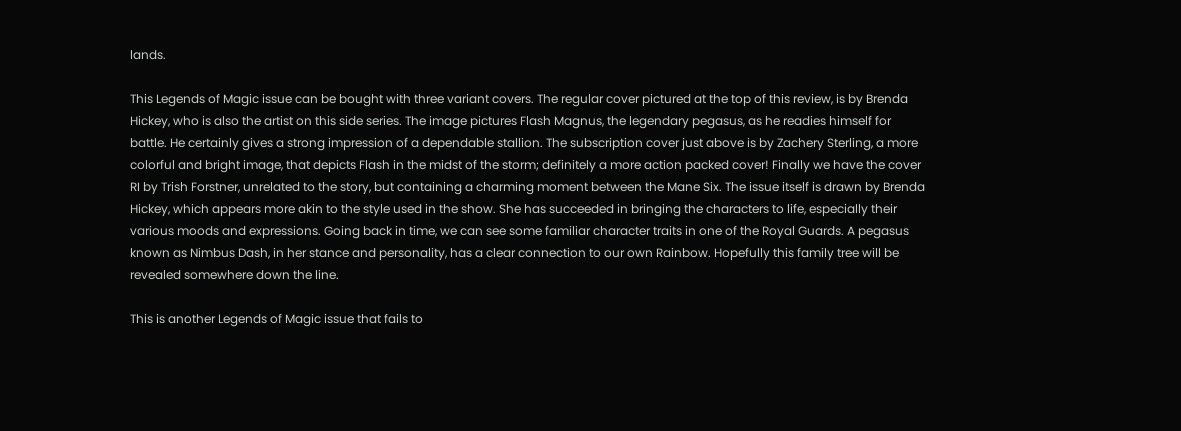lands.

This Legends of Magic issue can be bought with three variant covers. The regular cover pictured at the top of this review, is by Brenda Hickey, who is also the artist on this side series. The image pictures Flash Magnus, the legendary pegasus, as he readies himself for battle. He certainly gives a strong impression of a dependable stallion. The subscription cover just above is by Zachery Sterling, a more colorful and bright image, that depicts Flash in the midst of the storm; definitely a more action packed cover! Finally we have the cover RI by Trish Forstner, unrelated to the story, but containing a charming moment between the Mane Six. The issue itself is drawn by Brenda Hickey, which appears more akin to the style used in the show. She has succeeded in bringing the characters to life, especially their various moods and expressions. Going back in time, we can see some familiar character traits in one of the Royal Guards. A pegasus known as Nimbus Dash, in her stance and personality, has a clear connection to our own Rainbow. Hopefully this family tree will be revealed somewhere down the line.

This is another Legends of Magic issue that fails to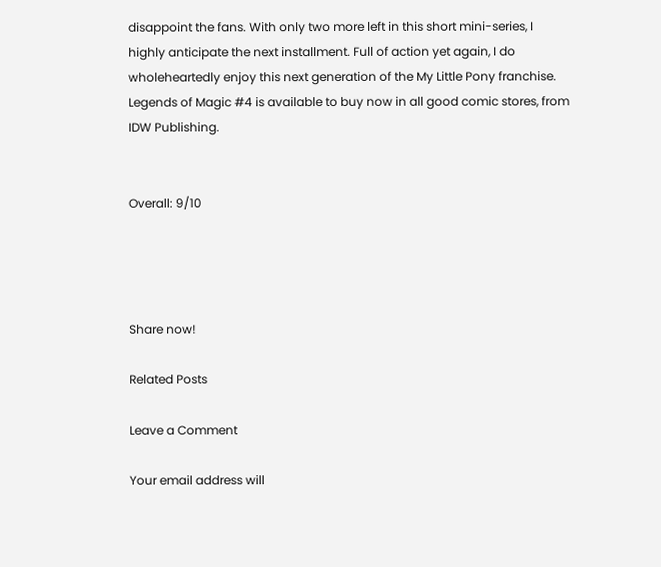disappoint the fans. With only two more left in this short mini-series, I highly anticipate the next installment. Full of action yet again, I do wholeheartedly enjoy this next generation of the My Little Pony franchise. Legends of Magic #4 is available to buy now in all good comic stores, from IDW Publishing.


Overall: 9/10




Share now!

Related Posts

Leave a Comment

Your email address will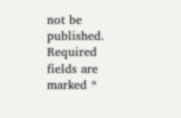not be published. Required fields are marked *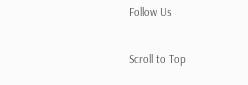Follow Us

Scroll to Top